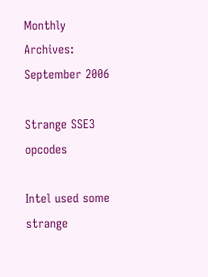Monthly Archives: September 2006

Strange SSE3 opcodes

Intel used some strange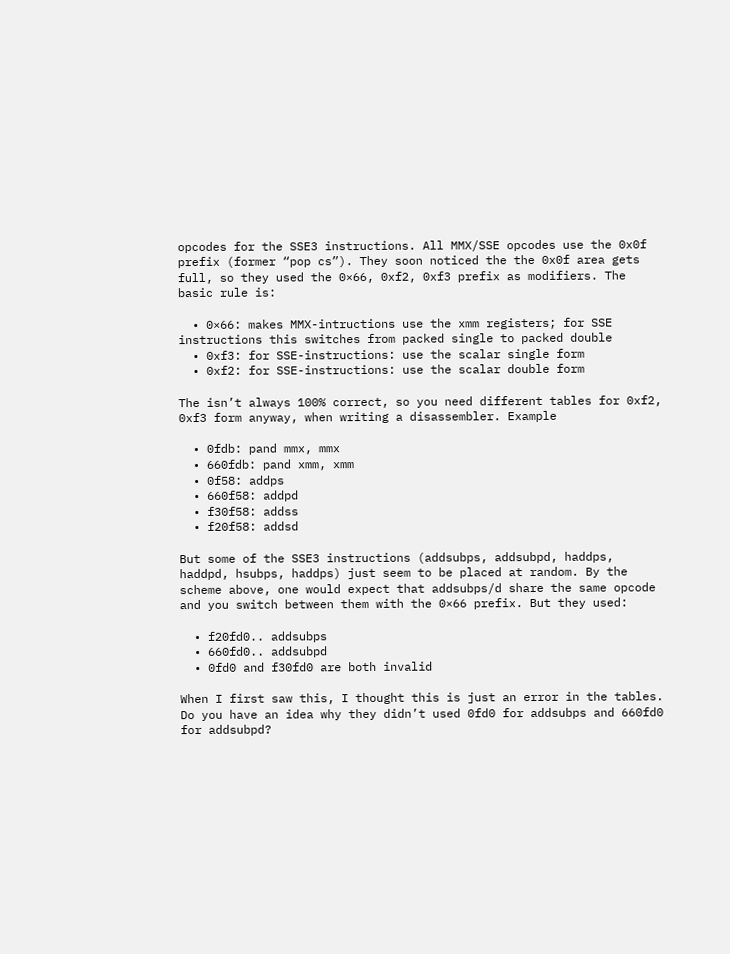opcodes for the SSE3 instructions. All MMX/SSE opcodes use the 0x0f prefix (former “pop cs”). They soon noticed the the 0x0f area gets full, so they used the 0×66, 0xf2, 0xf3 prefix as modifiers. The basic rule is:

  • 0×66: makes MMX-intructions use the xmm registers; for SSE instructions this switches from packed single to packed double
  • 0xf3: for SSE-instructions: use the scalar single form
  • 0xf2: for SSE-instructions: use the scalar double form

The isn’t always 100% correct, so you need different tables for 0xf2, 0xf3 form anyway, when writing a disassembler. Example

  • 0fdb: pand mmx, mmx
  • 660fdb: pand xmm, xmm
  • 0f58: addps
  • 660f58: addpd
  • f30f58: addss
  • f20f58: addsd

But some of the SSE3 instructions (addsubps, addsubpd, haddps, haddpd, hsubps, haddps) just seem to be placed at random. By the scheme above, one would expect that addsubps/d share the same opcode and you switch between them with the 0×66 prefix. But they used:

  • f20fd0.. addsubps
  • 660fd0.. addsubpd
  • 0fd0 and f30fd0 are both invalid

When I first saw this, I thought this is just an error in the tables. Do you have an idea why they didn’t used 0fd0 for addsubps and 660fd0 for addsubpd?